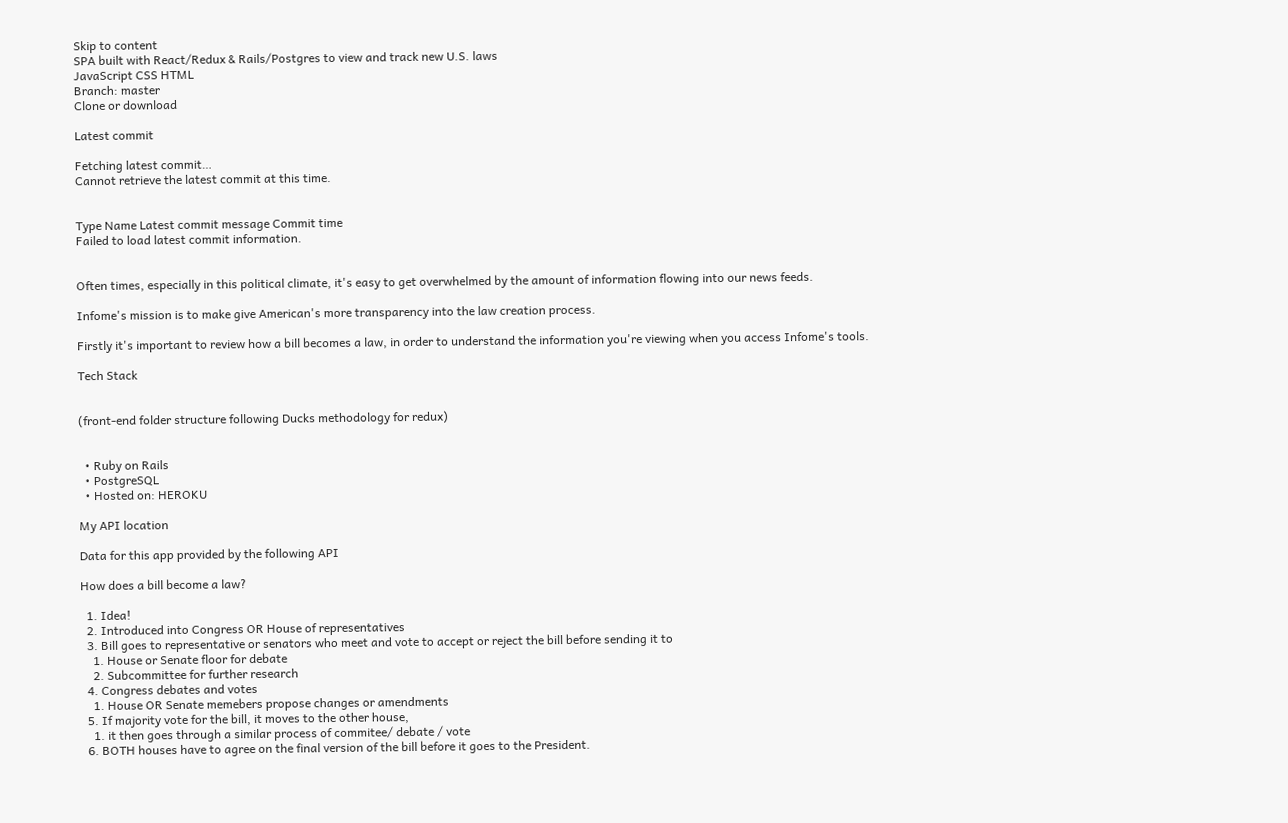Skip to content
SPA built with React/Redux & Rails/Postgres to view and track new U.S. laws
JavaScript CSS HTML
Branch: master
Clone or download

Latest commit

Fetching latest commit…
Cannot retrieve the latest commit at this time.


Type Name Latest commit message Commit time
Failed to load latest commit information.


Often times, especially in this political climate, it's easy to get overwhelmed by the amount of information flowing into our news feeds.

Infome's mission is to make give American's more transparency into the law creation process.

Firstly it's important to review how a bill becomes a law, in order to understand the information you're viewing when you access Infome's tools.

Tech Stack


(front-end folder structure following Ducks methodology for redux)


  • Ruby on Rails
  • PostgreSQL
  • Hosted on: HEROKU

My API location

Data for this app provided by the following API

How does a bill become a law?

  1. Idea!
  2. Introduced into Congress OR House of representatives
  3. Bill goes to representative or senators who meet and vote to accept or reject the bill before sending it to
    1. House or Senate floor for debate
    2. Subcommittee for further research
  4. Congress debates and votes
    1. House OR Senate memebers propose changes or amendments
  5. If majority vote for the bill, it moves to the other house,
    1. it then goes through a similar process of commitee/ debate / vote
  6. BOTH houses have to agree on the final version of the bill before it goes to the President.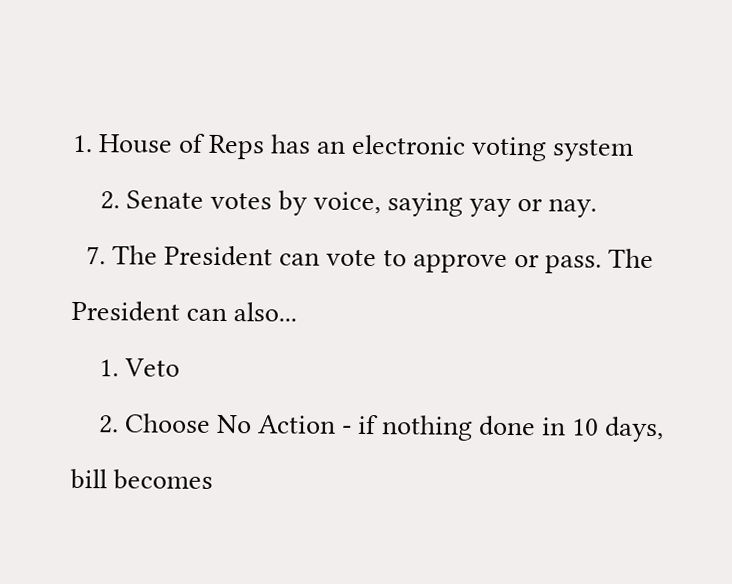1. House of Reps has an electronic voting system
    2. Senate votes by voice, saying yay or nay.
  7. The President can vote to approve or pass. The President can also...
    1. Veto
    2. Choose No Action - if nothing done in 10 days, bill becomes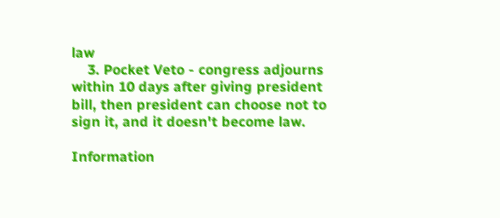law
    3. Pocket Veto - congress adjourns within 10 days after giving president bill, then president can choose not to sign it, and it doesn't become law.

Information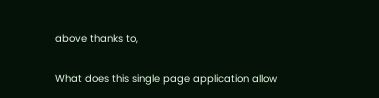above thanks to,

What does this single page application allow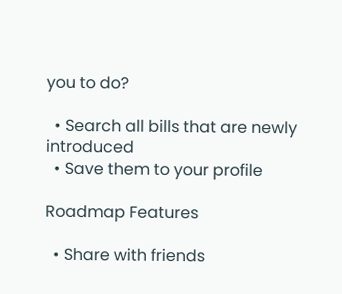you to do?

  • Search all bills that are newly introduced
  • Save them to your profile

Roadmap Features

  • Share with friends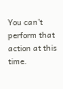You can’t perform that action at this time.